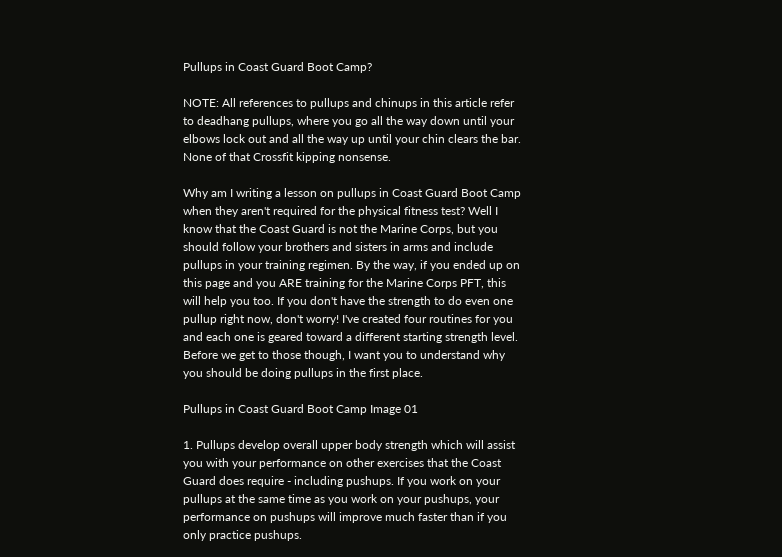Pullups in Coast Guard Boot Camp?

NOTE: All references to pullups and chinups in this article refer to deadhang pullups, where you go all the way down until your elbows lock out and all the way up until your chin clears the bar. None of that Crossfit kipping nonsense.

Why am I writing a lesson on pullups in Coast Guard Boot Camp when they aren't required for the physical fitness test? Well I know that the Coast Guard is not the Marine Corps, but you should follow your brothers and sisters in arms and include pullups in your training regimen. By the way, if you ended up on this page and you ARE training for the Marine Corps PFT, this will help you too. If you don't have the strength to do even one pullup right now, don't worry! I've created four routines for you and each one is geared toward a different starting strength level. Before we get to those though, I want you to understand why you should be doing pullups in the first place.

Pullups in Coast Guard Boot Camp Image 01

1. Pullups develop overall upper body strength which will assist you with your performance on other exercises that the Coast Guard does require - including pushups. If you work on your pullups at the same time as you work on your pushups, your performance on pushups will improve much faster than if you only practice pushups.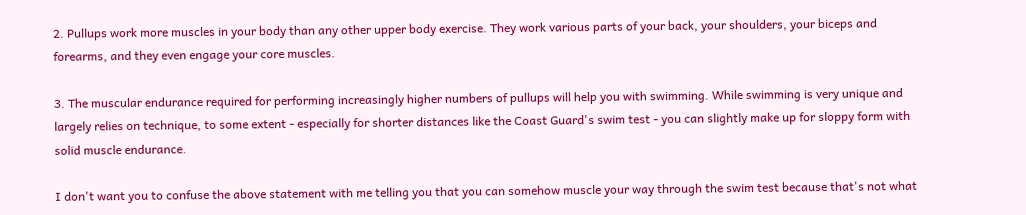2. Pullups work more muscles in your body than any other upper body exercise. They work various parts of your back, your shoulders, your biceps and forearms, and they even engage your core muscles.

3. The muscular endurance required for performing increasingly higher numbers of pullups will help you with swimming. While swimming is very unique and largely relies on technique, to some extent - especially for shorter distances like the Coast Guard's swim test - you can slightly make up for sloppy form with solid muscle endurance.

I don't want you to confuse the above statement with me telling you that you can somehow muscle your way through the swim test because that's not what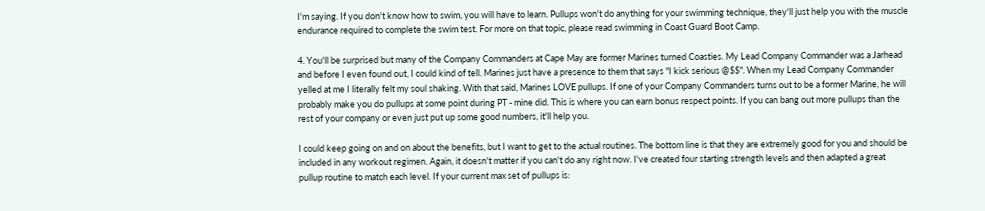I'm saying. If you don't know how to swim, you will have to learn. Pullups won't do anything for your swimming technique, they'll just help you with the muscle endurance required to complete the swim test. For more on that topic, please read swimming in Coast Guard Boot Camp.

4. You'll be surprised but many of the Company Commanders at Cape May are former Marines turned Coasties. My Lead Company Commander was a Jarhead and before I even found out, I could kind of tell. Marines just have a presence to them that says "I kick serious @$$". When my Lead Company Commander yelled at me I literally felt my soul shaking. With that said, Marines LOVE pullups. If one of your Company Commanders turns out to be a former Marine, he will probably make you do pullups at some point during PT - mine did. This is where you can earn bonus respect points. If you can bang out more pullups than the rest of your company or even just put up some good numbers, it'll help you.

I could keep going on and on about the benefits, but I want to get to the actual routines. The bottom line is that they are extremely good for you and should be included in any workout regimen. Again, it doesn't matter if you can't do any right now. I've created four starting strength levels and then adapted a great pullup routine to match each level. If your current max set of pullups is: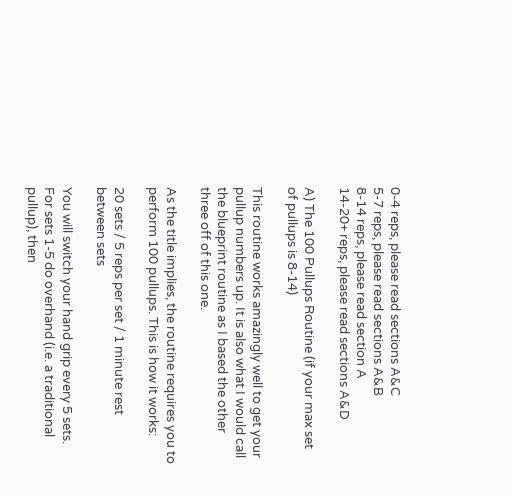0-4 reps, please read sections A&C
5-7 reps, please read sections A&B
8-14 reps, please read section A
14-20+ reps, please read sections A&D

A) The 100 Pullups Routine (if your max set of pullups is 8-14)

This routine works amazingly well to get your pullup numbers up. It is also what I would call the blueprint routine as I based the other three off of this one.

As the title implies, the routine requires you to perform 100 pullups. This is how it works:

20 sets / 5 reps per set / 1 minute rest between sets

You will switch your hand grip every 5 sets. For sets 1-5 do overhand (i.e. a traditional pullup), then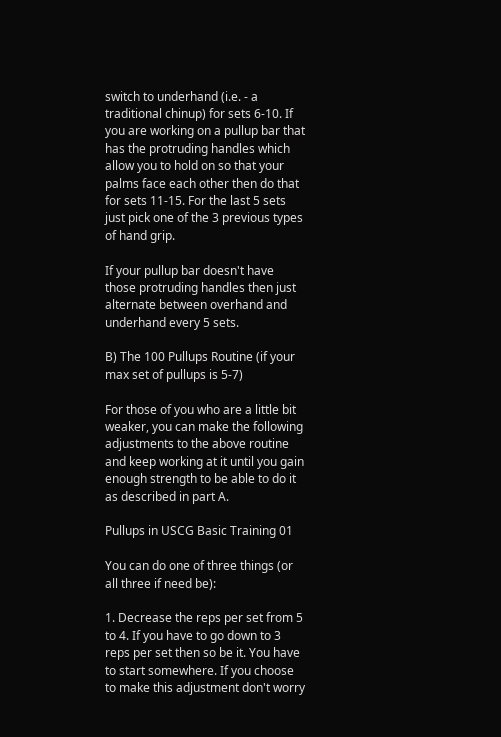switch to underhand (i.e. - a traditional chinup) for sets 6-10. If you are working on a pullup bar that has the protruding handles which allow you to hold on so that your palms face each other then do that for sets 11-15. For the last 5 sets just pick one of the 3 previous types of hand grip.

If your pullup bar doesn't have those protruding handles then just alternate between overhand and underhand every 5 sets.

B) The 100 Pullups Routine (if your max set of pullups is 5-7)

For those of you who are a little bit weaker, you can make the following adjustments to the above routine and keep working at it until you gain enough strength to be able to do it as described in part A.

Pullups in USCG Basic Training 01

You can do one of three things (or all three if need be):

1. Decrease the reps per set from 5 to 4. If you have to go down to 3 reps per set then so be it. You have to start somewhere. If you choose to make this adjustment don't worry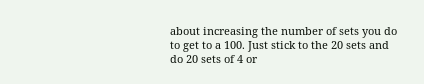about increasing the number of sets you do to get to a 100. Just stick to the 20 sets and do 20 sets of 4 or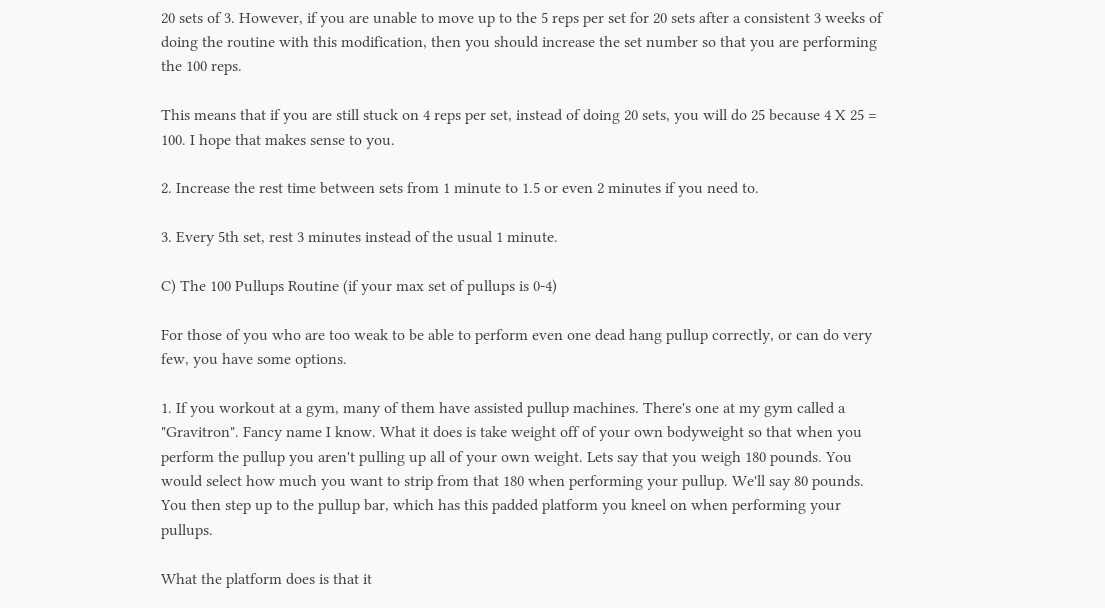20 sets of 3. However, if you are unable to move up to the 5 reps per set for 20 sets after a consistent 3 weeks of doing the routine with this modification, then you should increase the set number so that you are performing the 100 reps.

This means that if you are still stuck on 4 reps per set, instead of doing 20 sets, you will do 25 because 4 X 25 = 100. I hope that makes sense to you.

2. Increase the rest time between sets from 1 minute to 1.5 or even 2 minutes if you need to.

3. Every 5th set, rest 3 minutes instead of the usual 1 minute.

C) The 100 Pullups Routine (if your max set of pullups is 0-4)

For those of you who are too weak to be able to perform even one dead hang pullup correctly, or can do very few, you have some options.

1. If you workout at a gym, many of them have assisted pullup machines. There's one at my gym called a "Gravitron". Fancy name I know. What it does is take weight off of your own bodyweight so that when you perform the pullup you aren't pulling up all of your own weight. Lets say that you weigh 180 pounds. You would select how much you want to strip from that 180 when performing your pullup. We'll say 80 pounds. You then step up to the pullup bar, which has this padded platform you kneel on when performing your pullups.

What the platform does is that it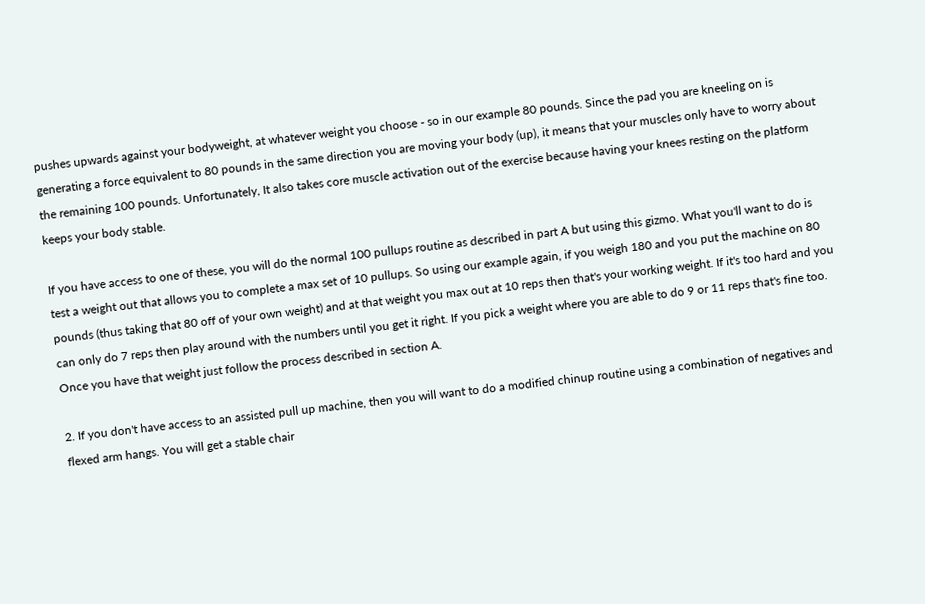pushes upwards against your bodyweight, at whatever weight you choose - so in our example 80 pounds. Since the pad you are kneeling on is generating a force equivalent to 80 pounds in the same direction you are moving your body (up), it means that your muscles only have to worry about the remaining 100 pounds. Unfortunately, It also takes core muscle activation out of the exercise because having your knees resting on the platform keeps your body stable.

If you have access to one of these, you will do the normal 100 pullups routine as described in part A but using this gizmo. What you'll want to do is test a weight out that allows you to complete a max set of 10 pullups. So using our example again, if you weigh 180 and you put the machine on 80 pounds (thus taking that 80 off of your own weight) and at that weight you max out at 10 reps then that's your working weight. If it's too hard and you can only do 7 reps then play around with the numbers until you get it right. If you pick a weight where you are able to do 9 or 11 reps that's fine too. Once you have that weight just follow the process described in section A.

2. If you don't have access to an assisted pull up machine, then you will want to do a modified chinup routine using a combination of negatives and flexed arm hangs. You will get a stable chair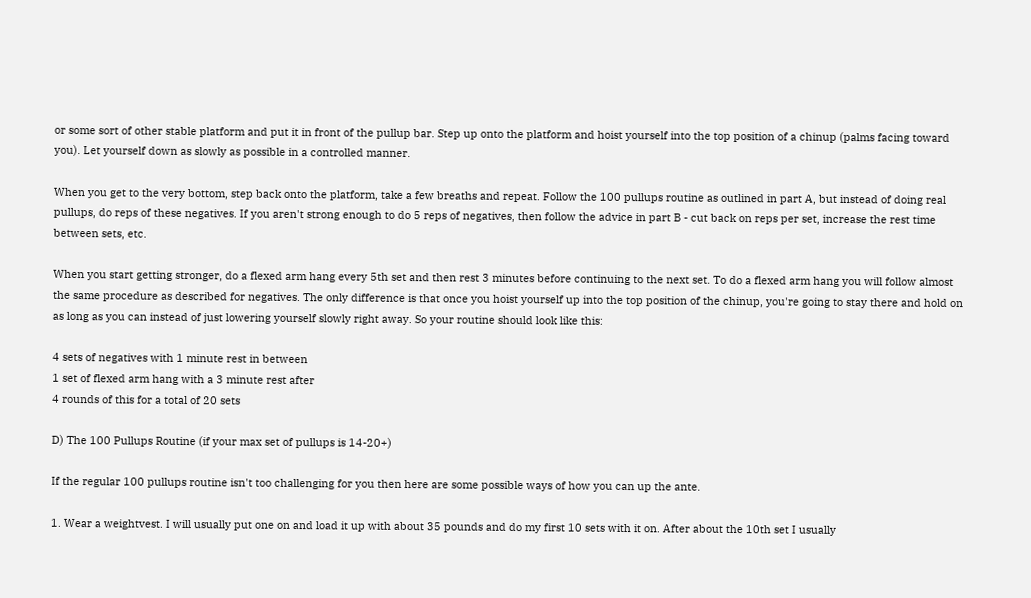or some sort of other stable platform and put it in front of the pullup bar. Step up onto the platform and hoist yourself into the top position of a chinup (palms facing toward you). Let yourself down as slowly as possible in a controlled manner.

When you get to the very bottom, step back onto the platform, take a few breaths and repeat. Follow the 100 pullups routine as outlined in part A, but instead of doing real pullups, do reps of these negatives. If you aren't strong enough to do 5 reps of negatives, then follow the advice in part B - cut back on reps per set, increase the rest time between sets, etc.

When you start getting stronger, do a flexed arm hang every 5th set and then rest 3 minutes before continuing to the next set. To do a flexed arm hang you will follow almost the same procedure as described for negatives. The only difference is that once you hoist yourself up into the top position of the chinup, you're going to stay there and hold on as long as you can instead of just lowering yourself slowly right away. So your routine should look like this:

4 sets of negatives with 1 minute rest in between
1 set of flexed arm hang with a 3 minute rest after
4 rounds of this for a total of 20 sets

D) The 100 Pullups Routine (if your max set of pullups is 14-20+)

If the regular 100 pullups routine isn't too challenging for you then here are some possible ways of how you can up the ante.

1. Wear a weightvest. I will usually put one on and load it up with about 35 pounds and do my first 10 sets with it on. After about the 10th set I usually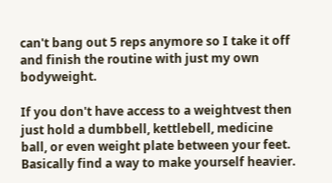can't bang out 5 reps anymore so I take it off and finish the routine with just my own bodyweight.

If you don't have access to a weightvest then just hold a dumbbell, kettlebell, medicine ball, or even weight plate between your feet. Basically find a way to make yourself heavier.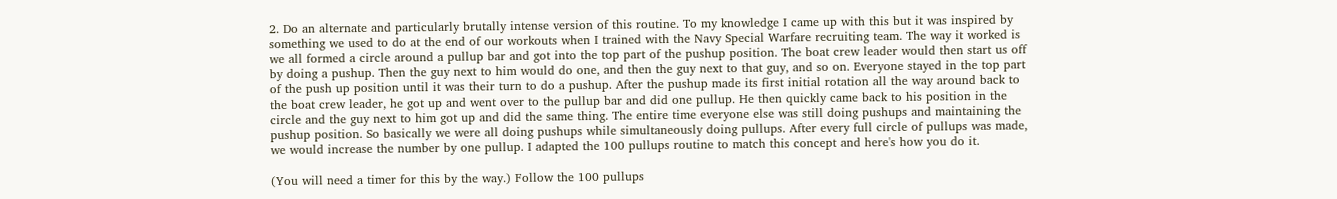2. Do an alternate and particularly brutally intense version of this routine. To my knowledge I came up with this but it was inspired by something we used to do at the end of our workouts when I trained with the Navy Special Warfare recruiting team. The way it worked is we all formed a circle around a pullup bar and got into the top part of the pushup position. The boat crew leader would then start us off by doing a pushup. Then the guy next to him would do one, and then the guy next to that guy, and so on. Everyone stayed in the top part of the push up position until it was their turn to do a pushup. After the pushup made its first initial rotation all the way around back to the boat crew leader, he got up and went over to the pullup bar and did one pullup. He then quickly came back to his position in the circle and the guy next to him got up and did the same thing. The entire time everyone else was still doing pushups and maintaining the pushup position. So basically we were all doing pushups while simultaneously doing pullups. After every full circle of pullups was made, we would increase the number by one pullup. I adapted the 100 pullups routine to match this concept and here's how you do it.

(You will need a timer for this by the way.) Follow the 100 pullups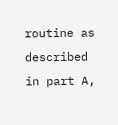routine as described in part A,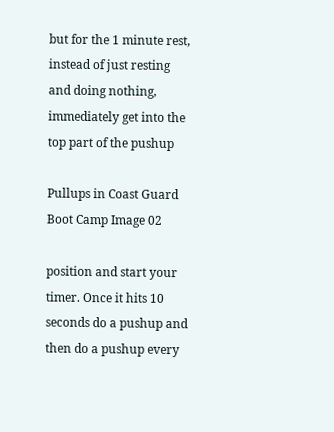but for the 1 minute rest, instead of just resting and doing nothing, immediately get into the top part of the pushup

Pullups in Coast Guard Boot Camp Image 02

position and start your timer. Once it hits 10 seconds do a pushup and then do a pushup every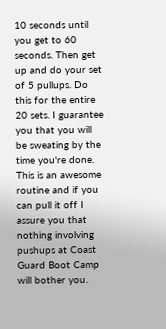10 seconds until you get to 60 seconds. Then get up and do your set of 5 pullups. Do this for the entire 20 sets. I guarantee you that you will be sweating by the time you're done. This is an awesome routine and if you can pull it off I assure you that nothing involving pushups at Coast Guard Boot Camp will bother you.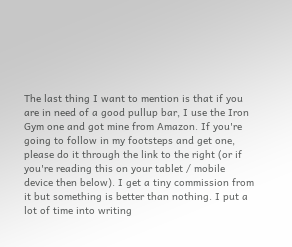The last thing I want to mention is that if you are in need of a good pullup bar, I use the Iron Gym one and got mine from Amazon. If you're going to follow in my footsteps and get one, please do it through the link to the right (or if you're reading this on your tablet / mobile device then below). I get a tiny commission from it but something is better than nothing. I put a lot of time into writing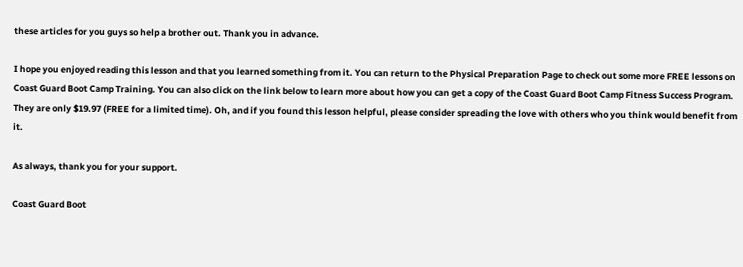these articles for you guys so help a brother out. Thank you in advance.

I hope you enjoyed reading this lesson and that you learned something from it. You can return to the Physical Preparation Page to check out some more FREE lessons on Coast Guard Boot Camp Training. You can also click on the link below to learn more about how you can get a copy of the Coast Guard Boot Camp Fitness Success Program. They are only $19.97 (FREE for a limited time). Oh, and if you found this lesson helpful, please consider spreading the love with others who you think would benefit from it.

As always, thank you for your support.

Coast Guard Boot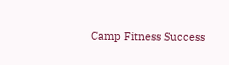Camp Fitness Success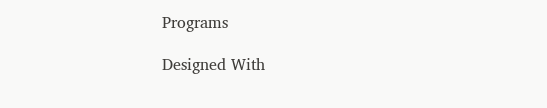Programs

Designed With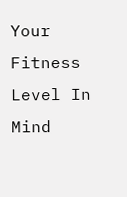Your Fitness Level In Mind